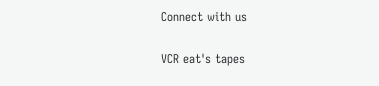Connect with us

VCR eat's tapes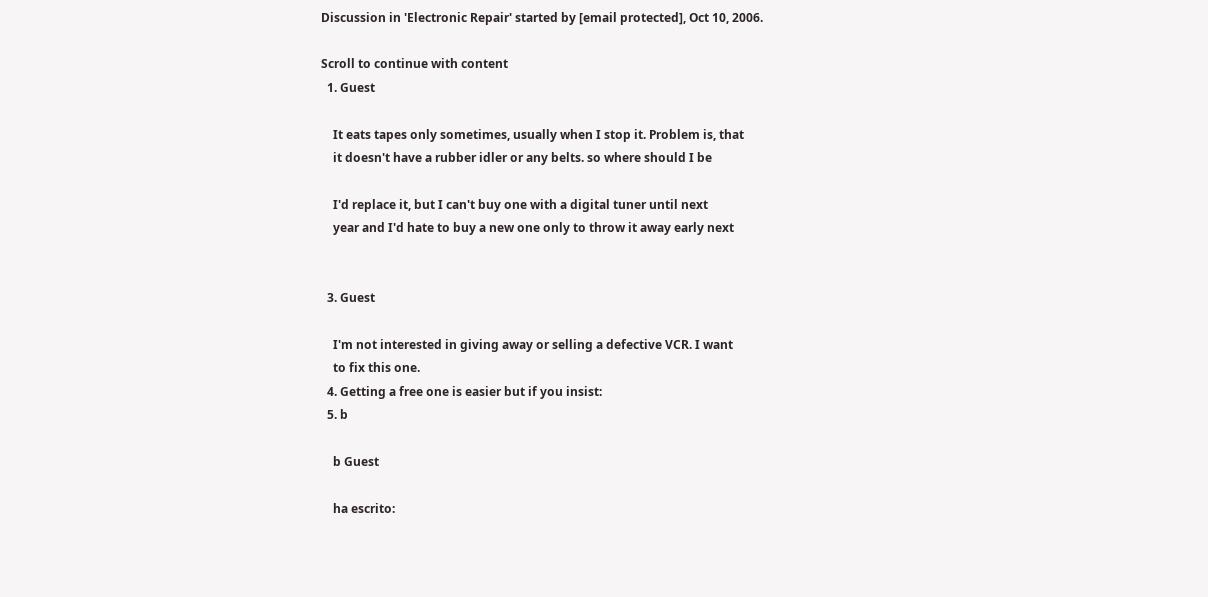Discussion in 'Electronic Repair' started by [email protected], Oct 10, 2006.

Scroll to continue with content
  1. Guest

    It eats tapes only sometimes, usually when I stop it. Problem is, that
    it doesn't have a rubber idler or any belts. so where should I be

    I'd replace it, but I can't buy one with a digital tuner until next
    year and I'd hate to buy a new one only to throw it away early next


  3. Guest

    I'm not interested in giving away or selling a defective VCR. I want
    to fix this one.
  4. Getting a free one is easier but if you insist:
  5. b

    b Guest

    ha escrito: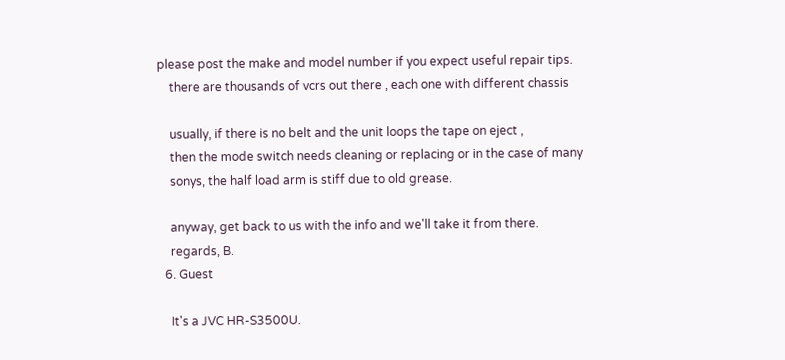please post the make and model number if you expect useful repair tips.
    there are thousands of vcrs out there , each one with different chassis

    usually, if there is no belt and the unit loops the tape on eject ,
    then the mode switch needs cleaning or replacing or in the case of many
    sonys, the half load arm is stiff due to old grease.

    anyway, get back to us with the info and we'll take it from there.
    regards, B.
  6. Guest

    It's a JVC HR-S3500U.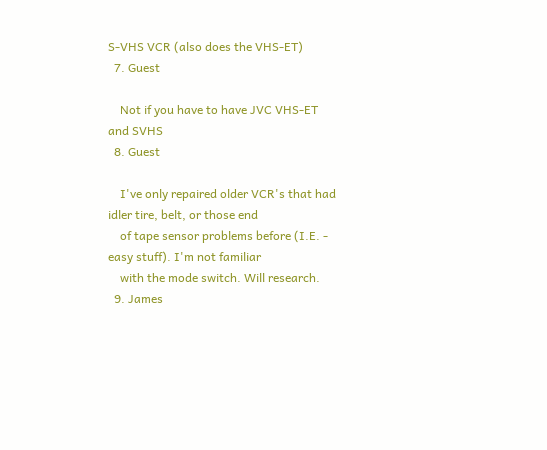S-VHS VCR (also does the VHS-ET)
  7. Guest

    Not if you have to have JVC VHS-ET and SVHS
  8. Guest

    I've only repaired older VCR's that had idler tire, belt, or those end
    of tape sensor problems before (I.E. - easy stuff). I'm not familiar
    with the mode switch. Will research.
  9. James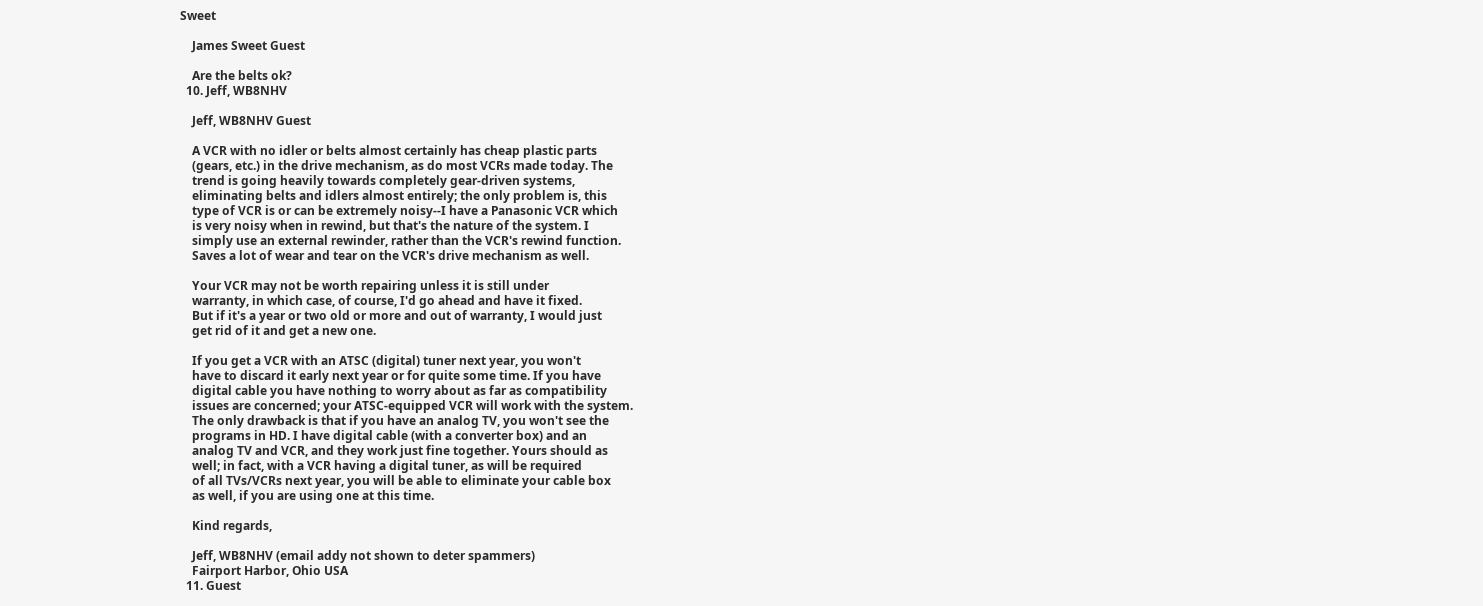Sweet

    James Sweet Guest

    Are the belts ok?
  10. Jeff, WB8NHV

    Jeff, WB8NHV Guest

    A VCR with no idler or belts almost certainly has cheap plastic parts
    (gears, etc.) in the drive mechanism, as do most VCRs made today. The
    trend is going heavily towards completely gear-driven systems,
    eliminating belts and idlers almost entirely; the only problem is, this
    type of VCR is or can be extremely noisy--I have a Panasonic VCR which
    is very noisy when in rewind, but that's the nature of the system. I
    simply use an external rewinder, rather than the VCR's rewind function.
    Saves a lot of wear and tear on the VCR's drive mechanism as well.

    Your VCR may not be worth repairing unless it is still under
    warranty, in which case, of course, I'd go ahead and have it fixed.
    But if it's a year or two old or more and out of warranty, I would just
    get rid of it and get a new one.

    If you get a VCR with an ATSC (digital) tuner next year, you won't
    have to discard it early next year or for quite some time. If you have
    digital cable you have nothing to worry about as far as compatibility
    issues are concerned; your ATSC-equipped VCR will work with the system.
    The only drawback is that if you have an analog TV, you won't see the
    programs in HD. I have digital cable (with a converter box) and an
    analog TV and VCR, and they work just fine together. Yours should as
    well; in fact, with a VCR having a digital tuner, as will be required
    of all TVs/VCRs next year, you will be able to eliminate your cable box
    as well, if you are using one at this time.

    Kind regards,

    Jeff, WB8NHV (email addy not shown to deter spammers)
    Fairport Harbor, Ohio USA
  11. Guest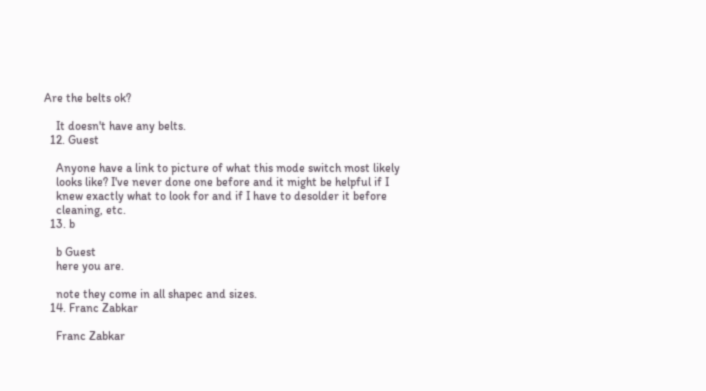Are the belts ok?

    It doesn't have any belts.
  12. Guest

    Anyone have a link to picture of what this mode switch most likely
    looks like? I've never done one before and it might be helpful if I
    knew exactly what to look for and if I have to desolder it before
    cleaning, etc.
  13. b

    b Guest
    here you are.

    note they come in all shapec and sizes.
  14. Franc Zabkar

    Franc Zabkar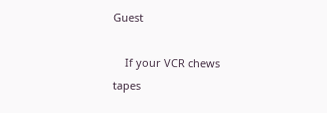Guest

    If your VCR chews tapes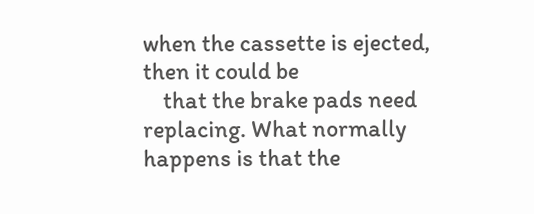when the cassette is ejected, then it could be
    that the brake pads need replacing. What normally happens is that the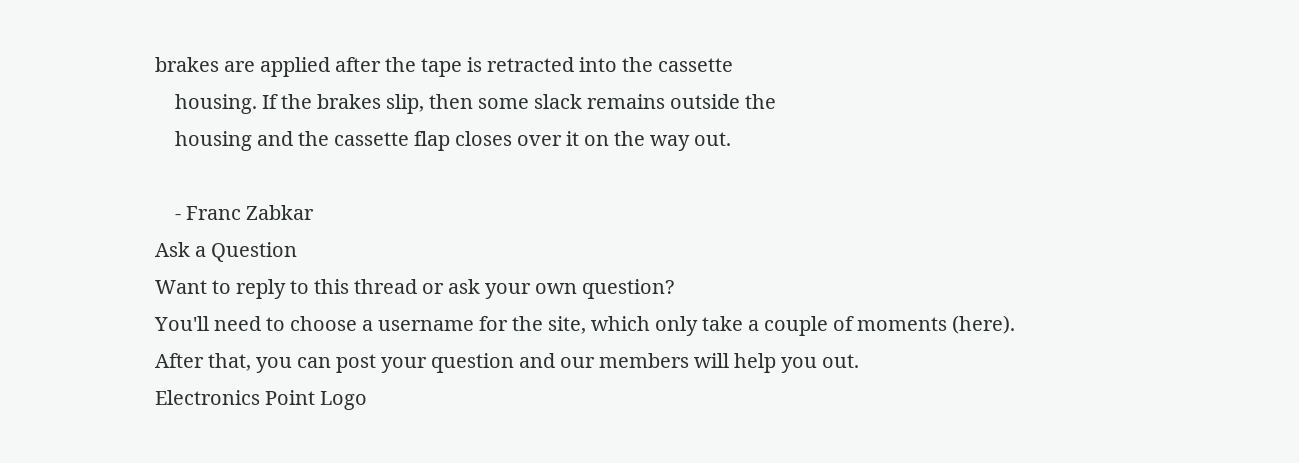brakes are applied after the tape is retracted into the cassette
    housing. If the brakes slip, then some slack remains outside the
    housing and the cassette flap closes over it on the way out.

    - Franc Zabkar
Ask a Question
Want to reply to this thread or ask your own question?
You'll need to choose a username for the site, which only take a couple of moments (here). After that, you can post your question and our members will help you out.
Electronics Point Logo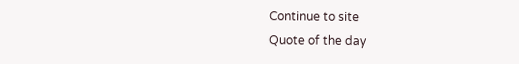Continue to site
Quote of the day